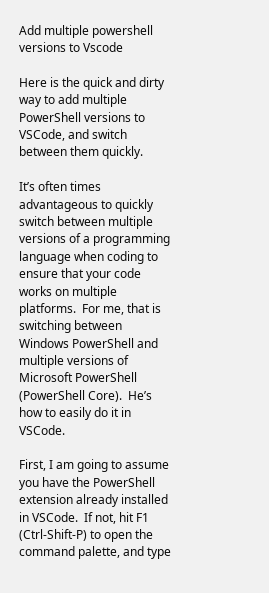Add multiple powershell versions to Vscode

Here is the quick and dirty way to add multiple PowerShell versions to VSCode, and switch between them quickly.

It’s often times advantageous to quickly switch between multiple versions of a programming language when coding to ensure that your code works on multiple platforms.  For me, that is switching between Windows PowerShell and multiple versions of Microsoft PowerShell (PowerShell Core).  He’s how to easily do it in VSCode.

First, I am going to assume you have the PowerShell extension already installed in VSCode.  If not, hit F1 (Ctrl-Shift-P) to open the command palette, and type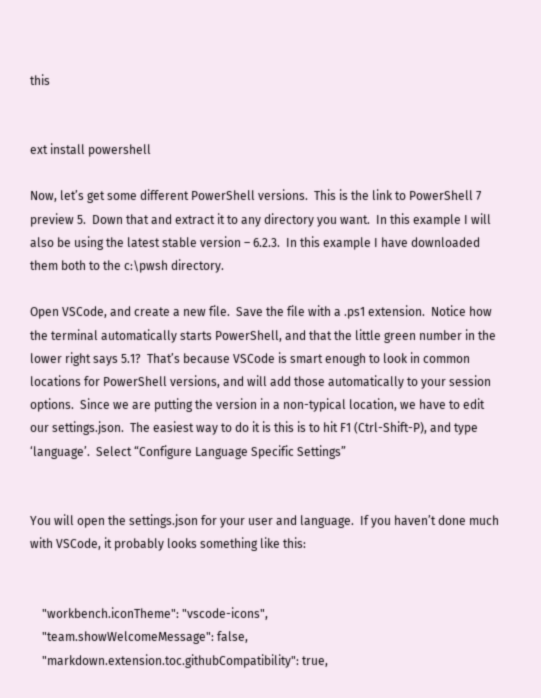this


ext install powershell

Now, let’s get some different PowerShell versions.  This is the link to PowerShell 7 preview 5.  Down that and extract it to any directory you want.  In this example I will also be using the latest stable version – 6.2.3.  In this example I have downloaded them both to the c:\pwsh directory.

Open VSCode, and create a new file.  Save the file with a .ps1 extension.  Notice how the terminal automatically starts PowerShell, and that the little green number in the lower right says 5.1?  That’s because VSCode is smart enough to look in common locations for PowerShell versions, and will add those automatically to your session options.  Since we are putting the version in a non-typical location, we have to edit our settings.json.  The easiest way to do it is this is to hit F1 (Ctrl-Shift-P), and type ‘language’.  Select “Configure Language Specific Settings”


You will open the settings.json for your user and language.  If you haven’t done much with VSCode, it probably looks something like this:


    "workbench.iconTheme": "vscode-icons",
    "team.showWelcomeMessage": false,
    "markdown.extension.toc.githubCompatibility": true,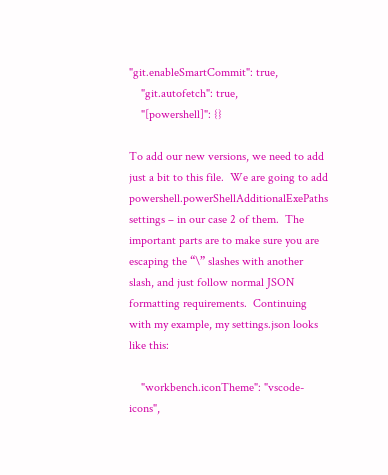"git.enableSmartCommit": true,
    "git.autofetch": true,
    "[powershell]": {}

To add our new versions, we need to add just a bit to this file.  We are going to add powershell.powerShellAdditionalExePaths settings – in our case 2 of them.  The important parts are to make sure you are escaping the “\” slashes with another slash, and just follow normal JSON formatting requirements.  Continuing with my example, my settings.json looks like this:

    "workbench.iconTheme": "vscode-icons",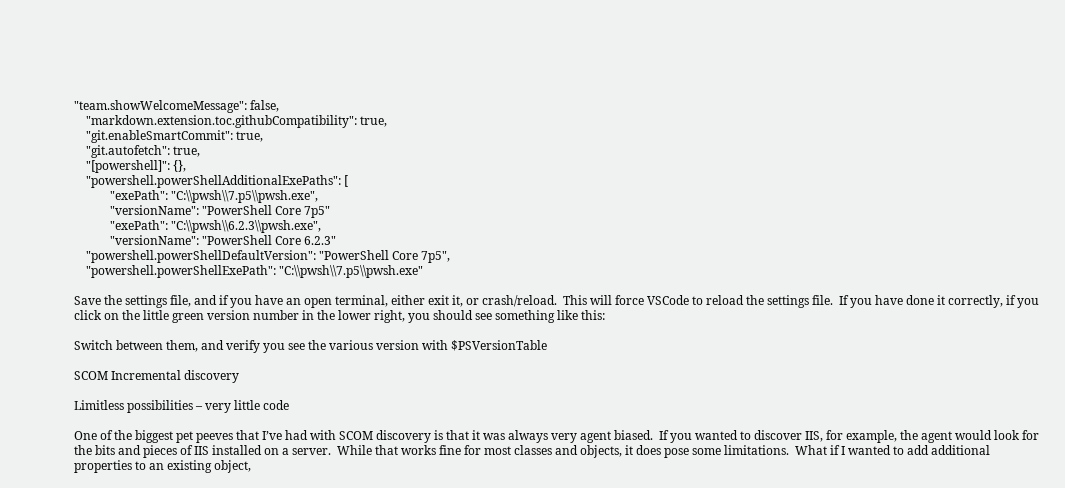"team.showWelcomeMessage": false,
    "markdown.extension.toc.githubCompatibility": true,
    "git.enableSmartCommit": true,
    "git.autofetch": true,
    "[powershell]": {},
    "powershell.powerShellAdditionalExePaths": [
            "exePath": "C:\\pwsh\\7.p5\\pwsh.exe",
            "versionName": "PowerShell Core 7p5"
            "exePath": "C:\\pwsh\\6.2.3\\pwsh.exe",
            "versionName": "PowerShell Core 6.2.3"
    "powershell.powerShellDefaultVersion": "PowerShell Core 7p5",
    "powershell.powerShellExePath": "C:\\pwsh\\7.p5\\pwsh.exe"

Save the settings file, and if you have an open terminal, either exit it, or crash/reload.  This will force VSCode to reload the settings file.  If you have done it correctly, if you click on the little green version number in the lower right, you should see something like this:

Switch between them, and verify you see the various version with $PSVersionTable

SCOM Incremental discovery

Limitless possibilities – very little code

One of the biggest pet peeves that I’ve had with SCOM discovery is that it was always very agent biased.  If you wanted to discover IIS, for example, the agent would look for the bits and pieces of IIS installed on a server.  While that works fine for most classes and objects, it does pose some limitations.  What if I wanted to add additional properties to an existing object,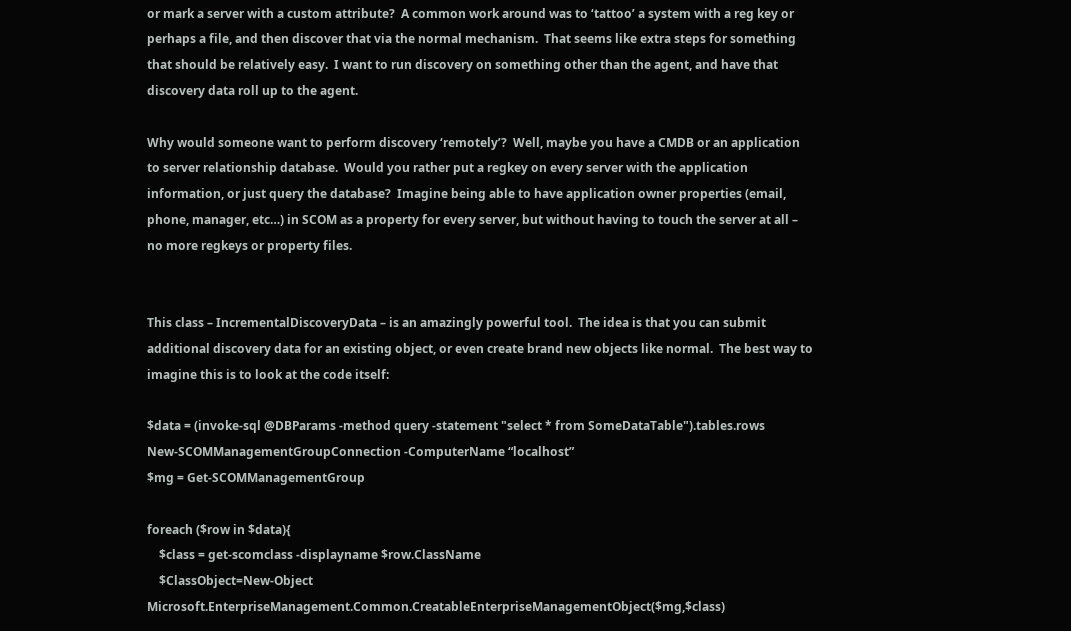or mark a server with a custom attribute?  A common work around was to ‘tattoo’ a system with a reg key or perhaps a file, and then discover that via the normal mechanism.  That seems like extra steps for something that should be relatively easy.  I want to run discovery on something other than the agent, and have that discovery data roll up to the agent.

Why would someone want to perform discovery ‘remotely’?  Well, maybe you have a CMDB or an application to server relationship database.  Would you rather put a regkey on every server with the application information, or just query the database?  Imagine being able to have application owner properties (email, phone, manager, etc…) in SCOM as a property for every server, but without having to touch the server at all – no more regkeys or property files.


This class – IncrementalDiscoveryData – is an amazingly powerful tool.  The idea is that you can submit additional discovery data for an existing object, or even create brand new objects like normal.  The best way to imagine this is to look at the code itself:

$data = (invoke-sql @DBParams -method query -statement "select * from SomeDataTable").tables.rows
New-SCOMManagementGroupConnection -ComputerName “localhost”
$mg = Get-SCOMManagementGroup

foreach ($row in $data){
    $class = get-scomclass -displayname $row.ClassName
    $ClassObject=New-Object Microsoft.EnterpriseManagement.Common.CreatableEnterpriseManagementObject($mg,$class)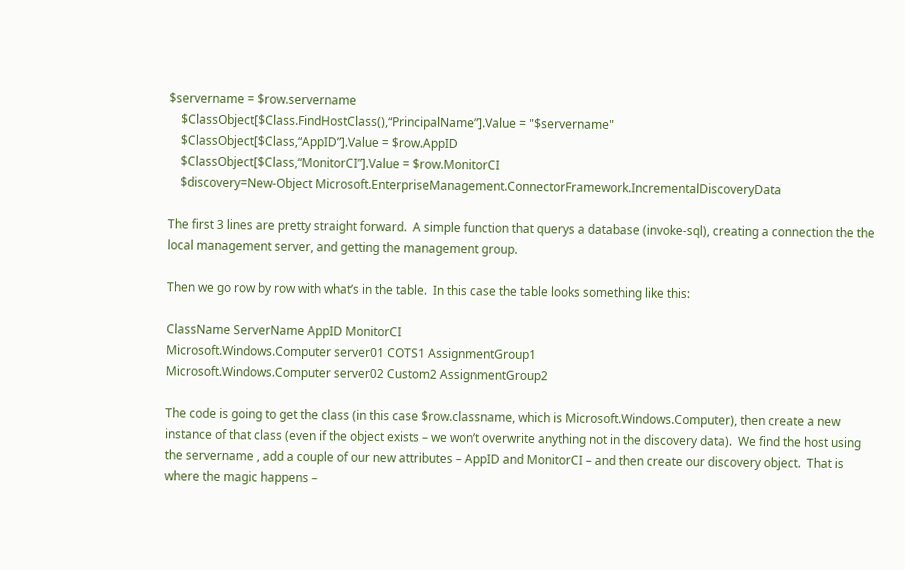$servername = $row.servername
    $ClassObject[$Class.FindHostClass(),“PrincipalName”].Value = "$servername"
    $ClassObject[$Class,“AppID”].Value = $row.AppID
    $ClassObject[$Class,“MonitorCI”].Value = $row.MonitorCI
    $discovery=New-Object Microsoft.EnterpriseManagement.ConnectorFramework.IncrementalDiscoveryData

The first 3 lines are pretty straight forward.  A simple function that querys a database (invoke-sql), creating a connection the the local management server, and getting the management group.

Then we go row by row with what’s in the table.  In this case the table looks something like this:

ClassName ServerName AppID MonitorCI
Microsoft.Windows.Computer server01 COTS1 AssignmentGroup1
Microsoft.Windows.Computer server02 Custom2 AssignmentGroup2

The code is going to get the class (in this case $row.classname, which is Microsoft.Windows.Computer), then create a new instance of that class (even if the object exists – we won’t overwrite anything not in the discovery data).  We find the host using the servername , add a couple of our new attributes – AppID and MonitorCI – and then create our discovery object.  That is where the magic happens –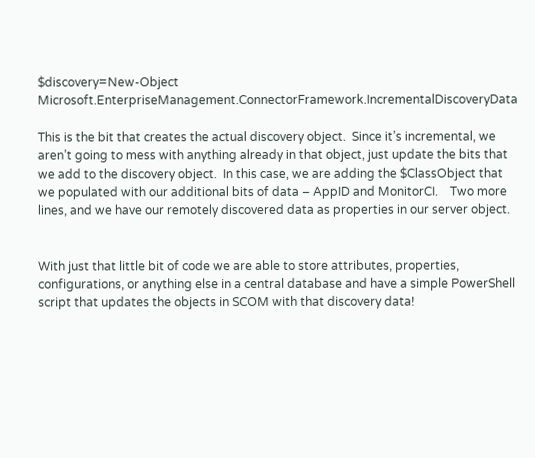$discovery=New-Object Microsoft.EnterpriseManagement.ConnectorFramework.IncrementalDiscoveryData

This is the bit that creates the actual discovery object.  Since it’s incremental, we aren’t going to mess with anything already in that object, just update the bits that we add to the discovery object.  In this case, we are adding the $ClassObject that we populated with our additional bits of data – AppID and MonitorCI.    Two more lines, and we have our remotely discovered data as properties in our server object.


With just that little bit of code we are able to store attributes, properties, configurations, or anything else in a central database and have a simple PowerShell script that updates the objects in SCOM with that discovery data!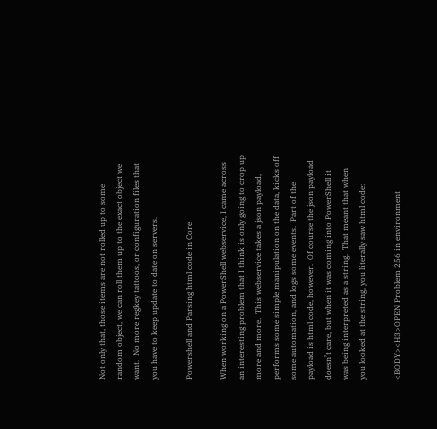Not only that, those items are not rolled up to some random object, we can roll them up to the exact object we want.  No more regkey tattoos, or configuration files that you have to keep update to date on servers.

Powershell and Parsing html code in Core

When working on a PowerShell webservice, I came across an interesting problem that I think is only going to crop up more and more.  This webservice takes a json payload, performs some simple manipulation on the data, kicks off some automation, and logs some events.  Part of the payload is html code, however.  Of course the json payload doesn’t care, but when it was coming into PowerShell it was being interpreted as a string.  That meant that when you looked at the string, you literally saw html code:

<BODY><H3>OPEN Problem 256 in environment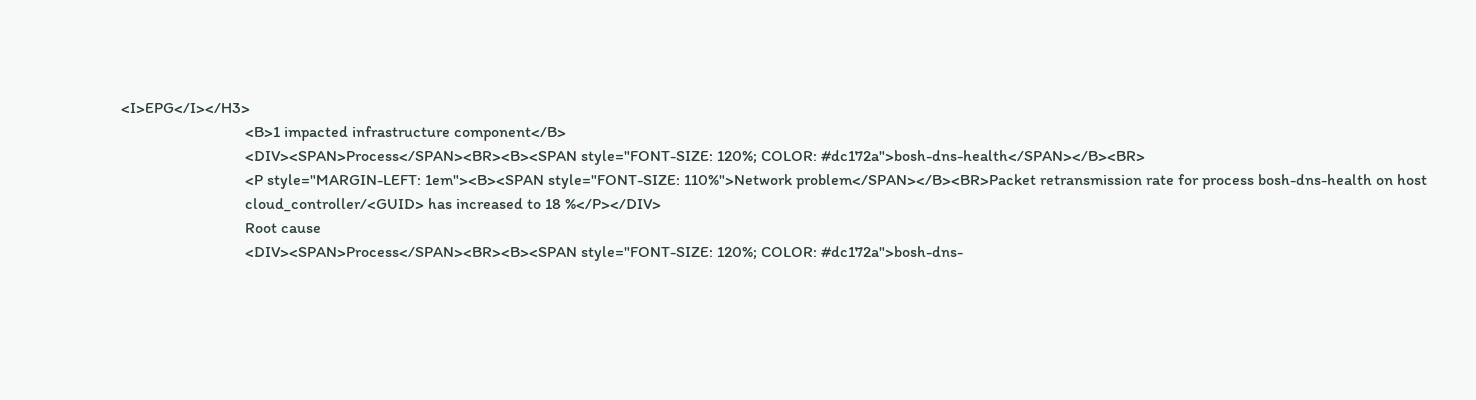<I>EPG</I></H3>
                               <B>1 impacted infrastructure component</B>
                               <DIV><SPAN>Process</SPAN><BR><B><SPAN style="FONT-SIZE: 120%; COLOR: #dc172a">bosh-dns-health</SPAN></B><BR>
                               <P style="MARGIN-LEFT: 1em"><B><SPAN style="FONT-SIZE: 110%">Network problem</SPAN></B><BR>Packet retransmission rate for process bosh-dns-health on host
                               cloud_controller/<GUID> has increased to 18 %</P></DIV>
                               Root cause
                               <DIV><SPAN>Process</SPAN><BR><B><SPAN style="FONT-SIZE: 120%; COLOR: #dc172a">bosh-dns-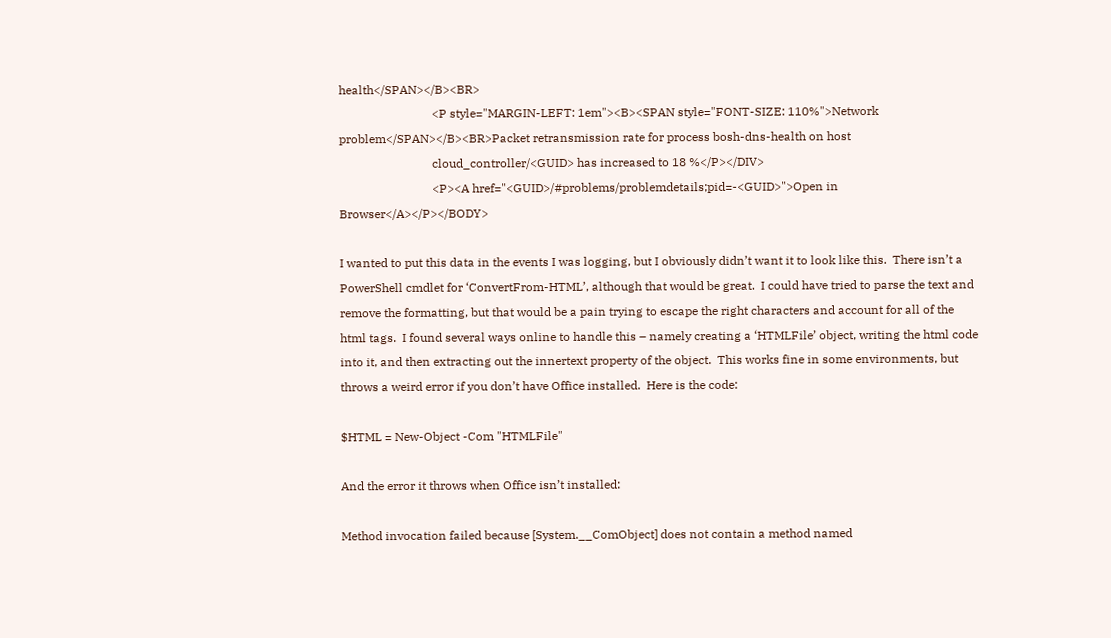health</SPAN></B><BR>
                               <P style="MARGIN-LEFT: 1em"><B><SPAN style="FONT-SIZE: 110%">Network problem</SPAN></B><BR>Packet retransmission rate for process bosh-dns-health on host
                               cloud_controller/<GUID> has increased to 18 %</P></DIV>
                               <P><A href="<GUID>/#problems/problemdetails;pid=-<GUID>">Open in Browser</A></P></BODY>

I wanted to put this data in the events I was logging, but I obviously didn’t want it to look like this.  There isn’t a PowerShell cmdlet for ‘ConvertFrom-HTML’, although that would be great.  I could have tried to parse the text and remove the formatting, but that would be a pain trying to escape the right characters and account for all of the html tags.  I found several ways online to handle this – namely creating a ‘HTMLFile’ object, writing the html code into it, and then extracting out the innertext property of the object.  This works fine in some environments, but throws a weird error if you don’t have Office installed.  Here is the code:

$HTML = New-Object -Com "HTMLFile"

And the error it throws when Office isn’t installed:

Method invocation failed because [System.__ComObject] does not contain a method named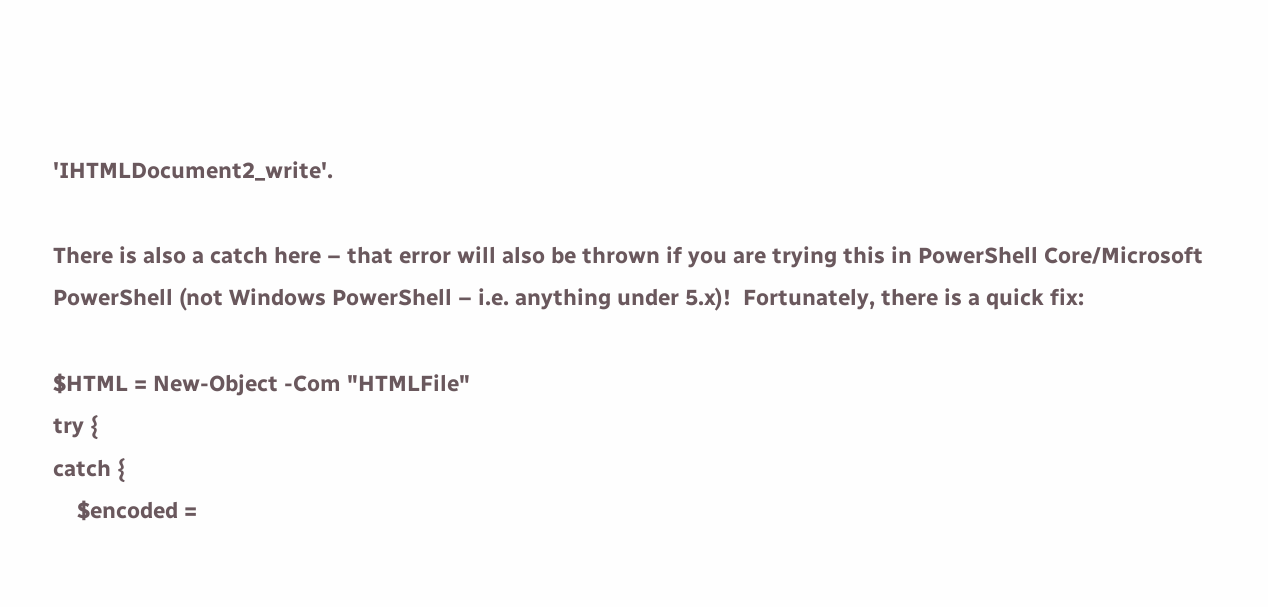'IHTMLDocument2_write'.

There is also a catch here – that error will also be thrown if you are trying this in PowerShell Core/Microsoft PowerShell (not Windows PowerShell – i.e. anything under 5.x)!  Fortunately, there is a quick fix:

$HTML = New-Object -Com "HTMLFile"
try {
catch {
    $encoded =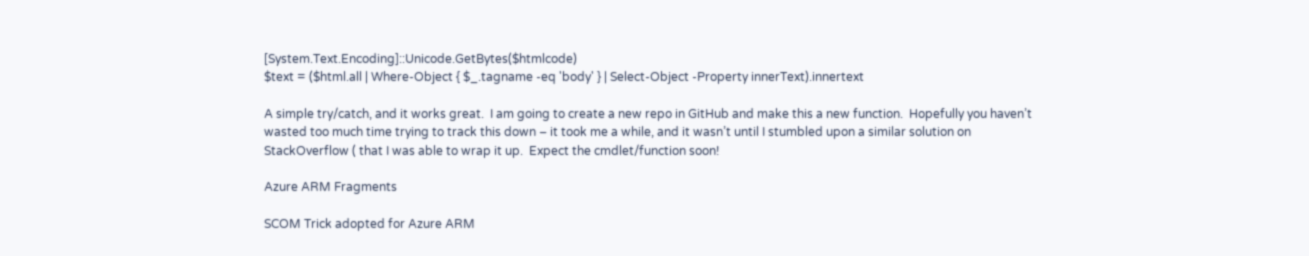[System.Text.Encoding]::Unicode.GetBytes($htmlcode)
$text = ($html.all | Where-Object { $_.tagname -eq 'body' } | Select-Object -Property innerText).innertext

A simple try/catch, and it works great.  I am going to create a new repo in GitHub and make this a new function.  Hopefully you haven’t wasted too much time trying to track this down – it took me a while, and it wasn’t until I stumbled upon a similar solution on StackOverflow ( that I was able to wrap it up.  Expect the cmdlet/function soon!

Azure ARM Fragments

SCOM Trick adopted for Azure ARM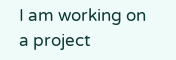I am working on a project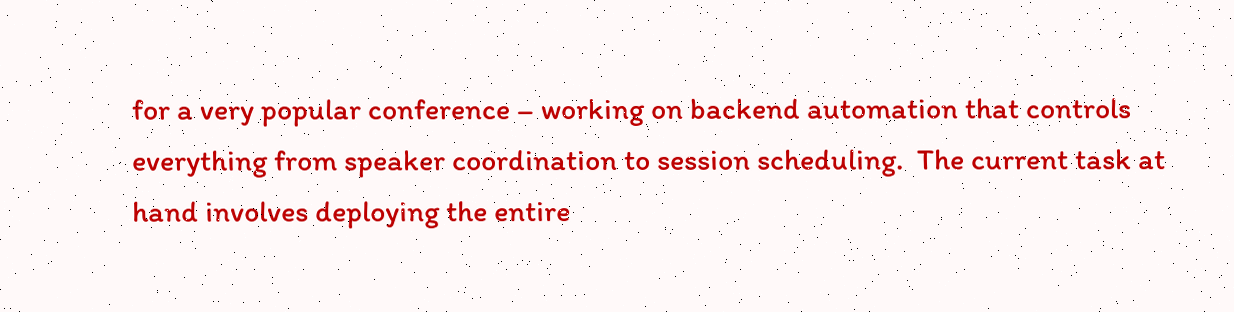for a very popular conference – working on backend automation that controls everything from speaker coordination to session scheduling.  The current task at hand involves deploying the entire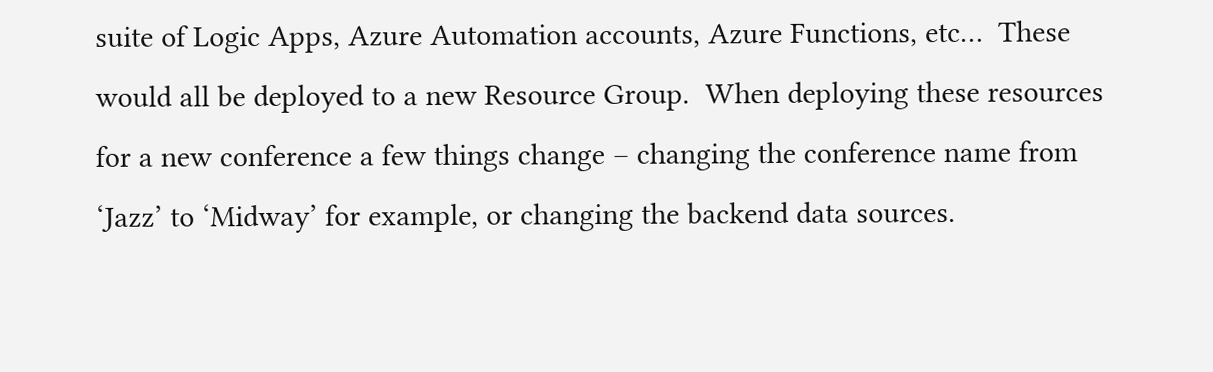suite of Logic Apps, Azure Automation accounts, Azure Functions, etc…  These would all be deployed to a new Resource Group.  When deploying these resources for a new conference a few things change – changing the conference name from ‘Jazz’ to ‘Midway’ for example, or changing the backend data sources.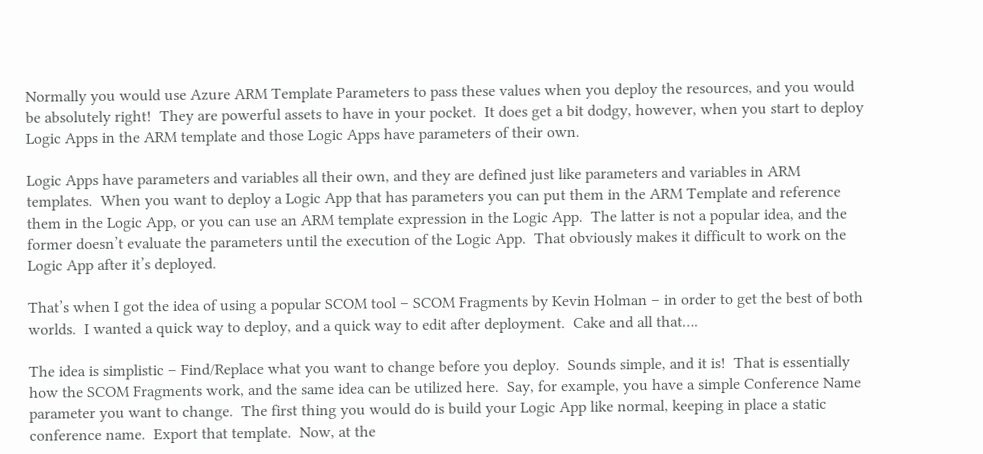Normally you would use Azure ARM Template Parameters to pass these values when you deploy the resources, and you would be absolutely right!  They are powerful assets to have in your pocket.  It does get a bit dodgy, however, when you start to deploy Logic Apps in the ARM template and those Logic Apps have parameters of their own.

Logic Apps have parameters and variables all their own, and they are defined just like parameters and variables in ARM templates.  When you want to deploy a Logic App that has parameters you can put them in the ARM Template and reference them in the Logic App, or you can use an ARM template expression in the Logic App.  The latter is not a popular idea, and the former doesn’t evaluate the parameters until the execution of the Logic App.  That obviously makes it difficult to work on the Logic App after it’s deployed.

That’s when I got the idea of using a popular SCOM tool – SCOM Fragments by Kevin Holman – in order to get the best of both worlds.  I wanted a quick way to deploy, and a quick way to edit after deployment.  Cake and all that….

The idea is simplistic – Find/Replace what you want to change before you deploy.  Sounds simple, and it is!  That is essentially how the SCOM Fragments work, and the same idea can be utilized here.  Say, for example, you have a simple Conference Name parameter you want to change.  The first thing you would do is build your Logic App like normal, keeping in place a static conference name.  Export that template.  Now, at the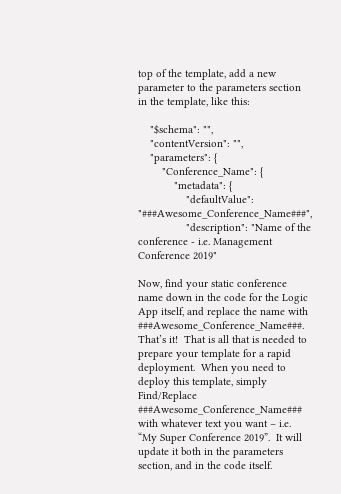top of the template, add a new parameter to the parameters section in the template, like this:

    "$schema": "",
    "contentVersion": "",
    "parameters": {
        "Conference_Name": {
            "metadata": {
                "defaultValue": "###Awesome_Conference_Name###",
                "description": "Name of the conference - i.e. Management Conference 2019"

Now, find your static conference name down in the code for the Logic App itself, and replace the name with ###Awesome_Conference_Name###.   That’s it!  That is all that is needed to prepare your template for a rapid deployment.  When you need to deploy this template, simply Find/Replace ###Awesome_Conference_Name### with whatever text you want – i.e. “My Super Conference 2019”.  It will update it both in the parameters section, and in the code itself.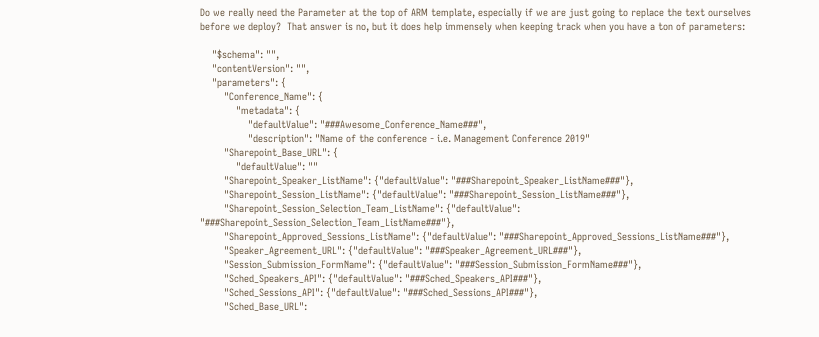Do we really need the Parameter at the top of ARM template, especially if we are just going to replace the text ourselves before we deploy?  That answer is no, but it does help immensely when keeping track when you have a ton of parameters:

    "$schema": "",
    "contentVersion": "",
    "parameters": {
        "Conference_Name": {
            "metadata": {
                "defaultValue": "###Awesome_Conference_Name###",
                "description": "Name of the conference - i.e. Management Conference 2019"
        "Sharepoint_Base_URL": {
            "defaultValue": ""
        "Sharepoint_Speaker_ListName": {"defaultValue": "###Sharepoint_Speaker_ListName###"},
        "Sharepoint_Session_ListName": {"defaultValue": "###Sharepoint_Session_ListName###"},
        "Sharepoint_Session_Selection_Team_ListName": {"defaultValue": "###Sharepoint_Session_Selection_Team_ListName###"},
        "Sharepoint_Approved_Sessions_ListName": {"defaultValue": "###Sharepoint_Approved_Sessions_ListName###"},
        "Speaker_Agreement_URL": {"defaultValue": "###Speaker_Agreement_URL###"},
        "Session_Submission_FormName": {"defaultValue": "###Session_Submission_FormName###"},
        "Sched_Speakers_API": {"defaultValue": "###Sched_Speakers_API###"},
        "Sched_Sessions_API": {"defaultValue": "###Sched_Sessions_API###"},
        "Sched_Base_URL":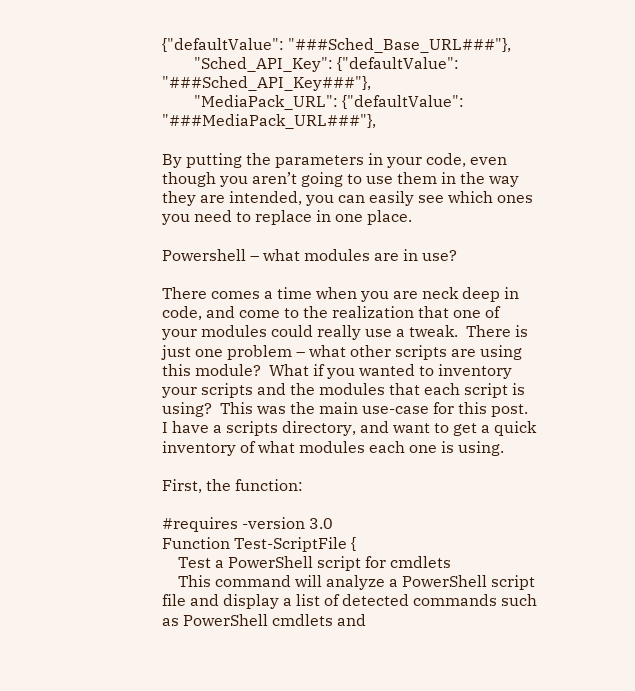{"defaultValue": "###Sched_Base_URL###"},
        "Sched_API_Key": {"defaultValue": "###Sched_API_Key###"},
        "MediaPack_URL": {"defaultValue": "###MediaPack_URL###"},

By putting the parameters in your code, even though you aren’t going to use them in the way they are intended, you can easily see which ones you need to replace in one place.

Powershell – what modules are in use?

There comes a time when you are neck deep in code, and come to the realization that one of your modules could really use a tweak.  There is just one problem – what other scripts are using this module?  What if you wanted to inventory your scripts and the modules that each script is using?  This was the main use-case for this post.  I have a scripts directory, and want to get a quick inventory of what modules each one is using.

First, the function:

#requires -version 3.0
Function Test-ScriptFile {
    Test a PowerShell script for cmdlets
    This command will analyze a PowerShell script file and display a list of detected commands such as PowerShell cmdlets and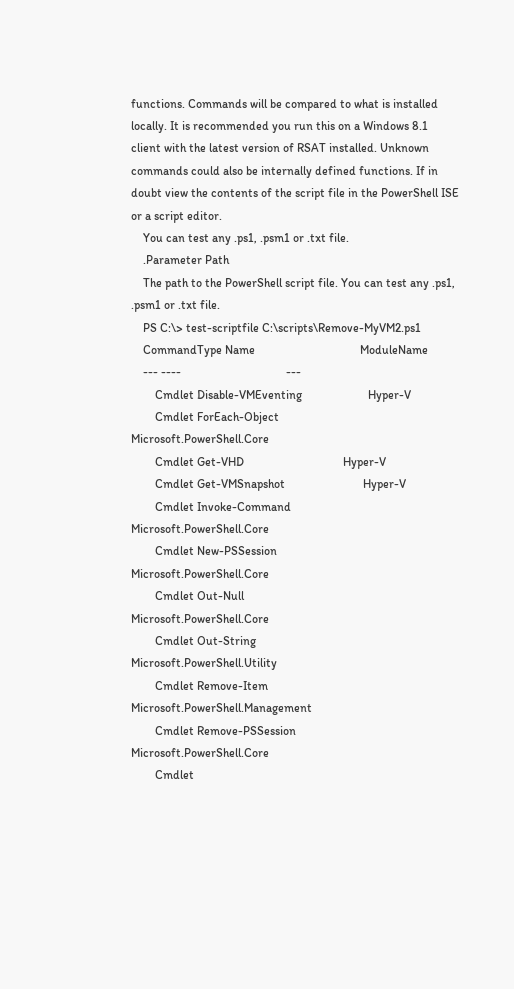functions. Commands will be compared to what is installed locally. It is recommended you run this on a Windows 8.1 client with the latest version of RSAT installed. Unknown commands could also be internally defined functions. If in doubt view the contents of the script file in the PowerShell ISE or a script editor.
    You can test any .ps1, .psm1 or .txt file.
    .Parameter Path
    The path to the PowerShell script file. You can test any .ps1, .psm1 or .txt file.
    PS C:\> test-scriptfile C:\scripts\Remove-MyVM2.ps1
    CommandType Name                                   ModuleName
    --- ----                                   ---
        Cmdlet Disable-VMEventing                      Hyper-V
        Cmdlet ForEach-Object                          Microsoft.PowerShell.Core
        Cmdlet Get-VHD                                 Hyper-V
        Cmdlet Get-VMSnapshot                          Hyper-V
        Cmdlet Invoke-Command                          Microsoft.PowerShell.Core
        Cmdlet New-PSSession                           Microsoft.PowerShell.Core
        Cmdlet Out-Null                                Microsoft.PowerShell.Core
        Cmdlet Out-String                              Microsoft.PowerShell.Utility
        Cmdlet Remove-Item                             Microsoft.PowerShell.Management
        Cmdlet Remove-PSSession                        Microsoft.PowerShell.Core
        Cmdlet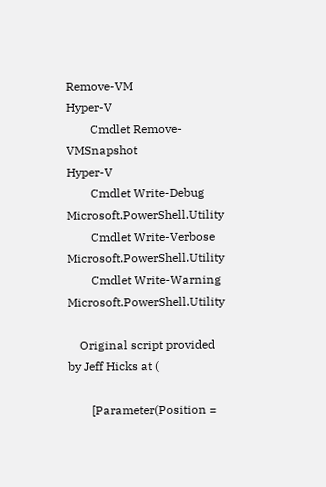Remove-VM                               Hyper-V
        Cmdlet Remove-VMSnapshot                       Hyper-V
        Cmdlet Write-Debug                             Microsoft.PowerShell.Utility
        Cmdlet Write-Verbose                           Microsoft.PowerShell.Utility
        Cmdlet Write-Warning                           Microsoft.PowerShell.Utility

    Original script provided by Jeff Hicks at (

        [Parameter(Position =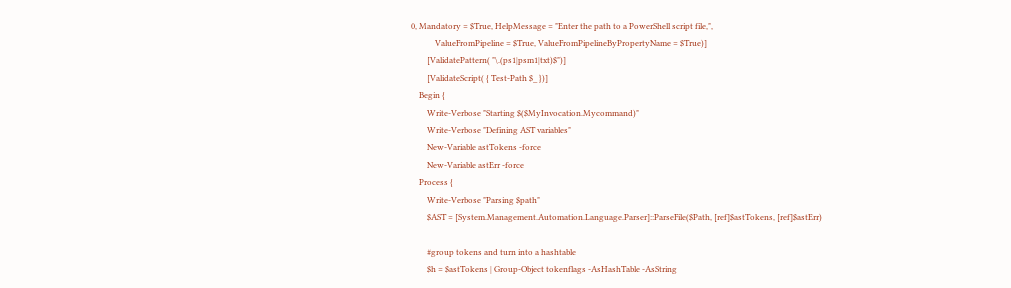0, Mandatory = $True, HelpMessage = "Enter the path to a PowerShell script file,",
            ValueFromPipeline = $True, ValueFromPipelineByPropertyName = $True)]
        [ValidatePattern( "\.(ps1|psm1|txt)$")]
        [ValidateScript( { Test-Path $_ })]
    Begin {
        Write-Verbose "Starting $($MyInvocation.Mycommand)"
        Write-Verbose "Defining AST variables"
        New-Variable astTokens -force
        New-Variable astErr -force
    Process {
        Write-Verbose "Parsing $path"
        $AST = [System.Management.Automation.Language.Parser]::ParseFile($Path, [ref]$astTokens, [ref]$astErr)

        #group tokens and turn into a hashtable
        $h = $astTokens | Group-Object tokenflags -AsHashTable -AsString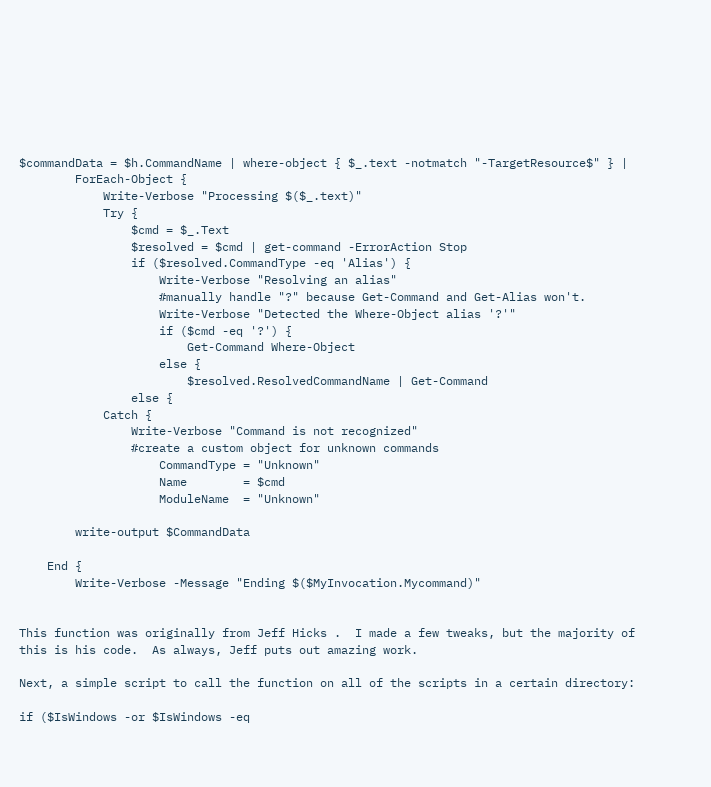$commandData = $h.CommandName | where-object { $_.text -notmatch "-TargetResource$" } |
        ForEach-Object {
            Write-Verbose "Processing $($_.text)"
            Try {
                $cmd = $_.Text
                $resolved = $cmd | get-command -ErrorAction Stop
                if ($resolved.CommandType -eq 'Alias') {
                    Write-Verbose "Resolving an alias"
                    #manually handle "?" because Get-Command and Get-Alias won't.
                    Write-Verbose "Detected the Where-Object alias '?'"
                    if ($cmd -eq '?') {
                        Get-Command Where-Object
                    else {
                        $resolved.ResolvedCommandName | Get-Command
                else {
            Catch {
                Write-Verbose "Command is not recognized"
                #create a custom object for unknown commands
                    CommandType = "Unknown"
                    Name        = $cmd
                    ModuleName  = "Unknown"

        write-output $CommandData

    End {
        Write-Verbose -Message "Ending $($MyInvocation.Mycommand)"


This function was originally from Jeff Hicks .  I made a few tweaks, but the majority of this is his code.  As always, Jeff puts out amazing work.

Next, a simple script to call the function on all of the scripts in a certain directory:

if ($IsWindows -or $IsWindows -eq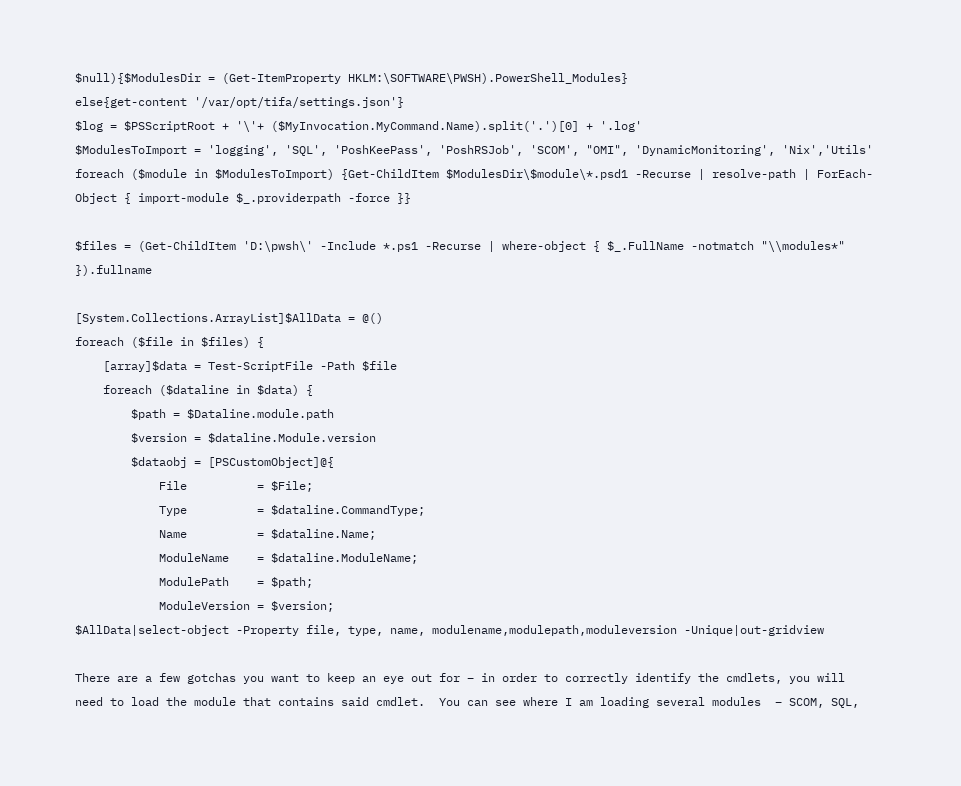$null){$ModulesDir = (Get-ItemProperty HKLM:\SOFTWARE\PWSH).PowerShell_Modules}
else{get-content '/var/opt/tifa/settings.json'}
$log = $PSScriptRoot + '\'+ ($MyInvocation.MyCommand.Name).split('.')[0] + '.log'
$ModulesToImport = 'logging', 'SQL', 'PoshKeePass', 'PoshRSJob', 'SCOM', "OMI", 'DynamicMonitoring', 'Nix','Utils'
foreach ($module in $ModulesToImport) {Get-ChildItem $ModulesDir\$module\*.psd1 -Recurse | resolve-path | ForEach-Object { import-module $_.providerpath -force }}

$files = (Get-ChildItem 'D:\pwsh\' -Include *.ps1 -Recurse | where-object { $_.FullName -notmatch "\\modules*" }).fullname

[System.Collections.ArrayList]$AllData = @()
foreach ($file in $files) {
    [array]$data = Test-ScriptFile -Path $file
    foreach ($dataline in $data) {
        $path = $Dataline.module.path
        $version = $dataline.Module.version
        $dataobj = [PSCustomObject]@{
            File          = $File;
            Type          = $dataline.CommandType;
            Name          = $dataline.Name;
            ModuleName    = $dataline.ModuleName;
            ModulePath    = $path;
            ModuleVersion = $version;
$AllData|select-object -Property file, type, name, modulename,modulepath,moduleversion -Unique|out-gridview

There are a few gotchas you want to keep an eye out for – in order to correctly identify the cmdlets, you will need to load the module that contains said cmdlet.  You can see where I am loading several modules  – SCOM, SQL,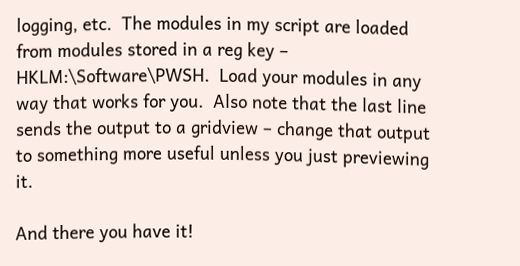logging, etc.  The modules in my script are loaded from modules stored in a reg key – HKLM:\Software\PWSH.  Load your modules in any way that works for you.  Also note that the last line sends the output to a gridview – change that output to something more useful unless you just previewing it.

And there you have it!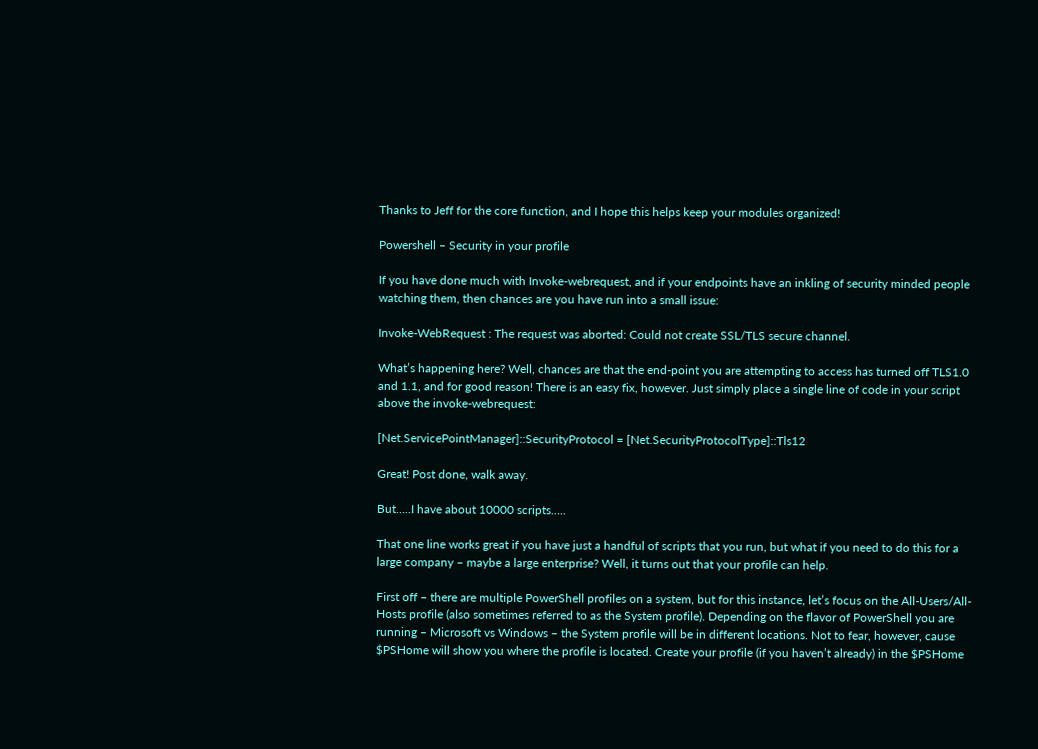Thanks to Jeff for the core function, and I hope this helps keep your modules organized!

Powershell – Security in your profile

If you have done much with Invoke-webrequest, and if your endpoints have an inkling of security minded people watching them, then chances are you have run into a small issue:

Invoke-WebRequest : The request was aborted: Could not create SSL/TLS secure channel.

What’s happening here? Well, chances are that the end-point you are attempting to access has turned off TLS1.0 and 1.1, and for good reason! There is an easy fix, however. Just simply place a single line of code in your script above the invoke-webrequest:

[Net.ServicePointManager]::SecurityProtocol = [Net.SecurityProtocolType]::Tls12

Great! Post done, walk away.

But…..I have about 10000 scripts…..

That one line works great if you have just a handful of scripts that you run, but what if you need to do this for a large company – maybe a large enterprise? Well, it turns out that your profile can help.

First off – there are multiple PowerShell profiles on a system, but for this instance, let’s focus on the All-Users/All-Hosts profile (also sometimes referred to as the System profile). Depending on the flavor of PowerShell you are running – Microsoft vs Windows – the System profile will be in different locations. Not to fear, however, cause $PSHome will show you where the profile is located. Create your profile (if you haven’t already) in the $PSHome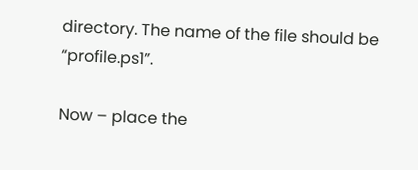directory. The name of the file should be “profile.ps1”.

Now – place the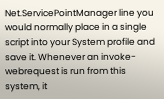Net.ServicePointManager line you would normally place in a single script into your System profile and save it. Whenever an invoke-webrequest is run from this system, it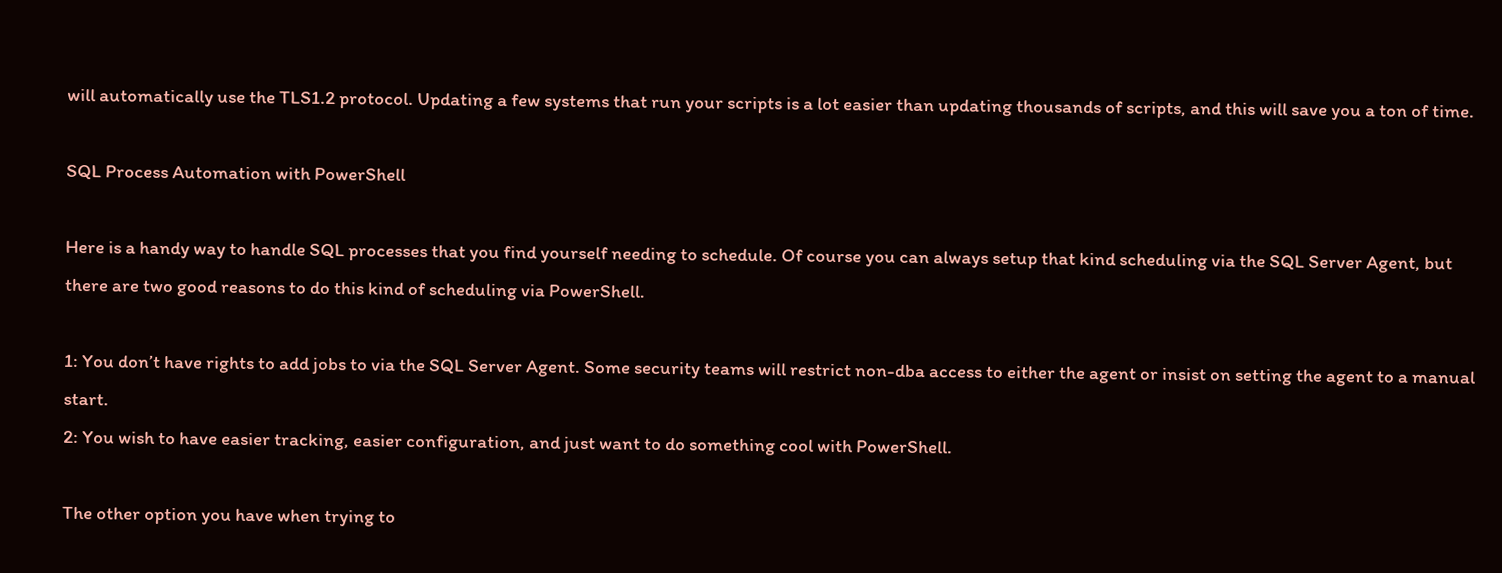will automatically use the TLS1.2 protocol. Updating a few systems that run your scripts is a lot easier than updating thousands of scripts, and this will save you a ton of time.

SQL Process Automation with PowerShell

Here is a handy way to handle SQL processes that you find yourself needing to schedule. Of course you can always setup that kind scheduling via the SQL Server Agent, but there are two good reasons to do this kind of scheduling via PowerShell.

1: You don’t have rights to add jobs to via the SQL Server Agent. Some security teams will restrict non-dba access to either the agent or insist on setting the agent to a manual start.
2: You wish to have easier tracking, easier configuration, and just want to do something cool with PowerShell.

The other option you have when trying to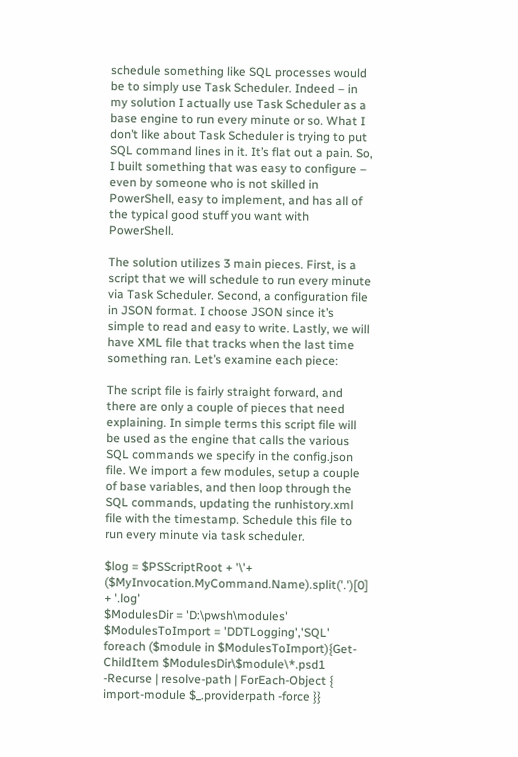schedule something like SQL processes would be to simply use Task Scheduler. Indeed – in my solution I actually use Task Scheduler as a base engine to run every minute or so. What I don’t like about Task Scheduler is trying to put SQL command lines in it. It’s flat out a pain. So, I built something that was easy to configure – even by someone who is not skilled in PowerShell, easy to implement, and has all of the typical good stuff you want with PowerShell.

The solution utilizes 3 main pieces. First, is a script that we will schedule to run every minute via Task Scheduler. Second, a configuration file in JSON format. I choose JSON since it’s simple to read and easy to write. Lastly, we will have XML file that tracks when the last time something ran. Let’s examine each piece:

The script file is fairly straight forward, and there are only a couple of pieces that need explaining. In simple terms this script file will be used as the engine that calls the various SQL commands we specify in the config.json file. We import a few modules, setup a couple of base variables, and then loop through the SQL commands, updating the runhistory.xml file with the timestamp. Schedule this file to run every minute via task scheduler.

$log = $PSScriptRoot + '\'+ ($MyInvocation.MyCommand.Name).split('.')[0] + '.log'
$ModulesDir = 'D:\pwsh\modules'
$ModulesToImport = 'DDTLogging','SQL'
foreach ($module in $ModulesToImport){Get-ChildItem $ModulesDir\$module\*.psd1 -Recurse | resolve-path | ForEach-Object { import-module $_.providerpath -force }}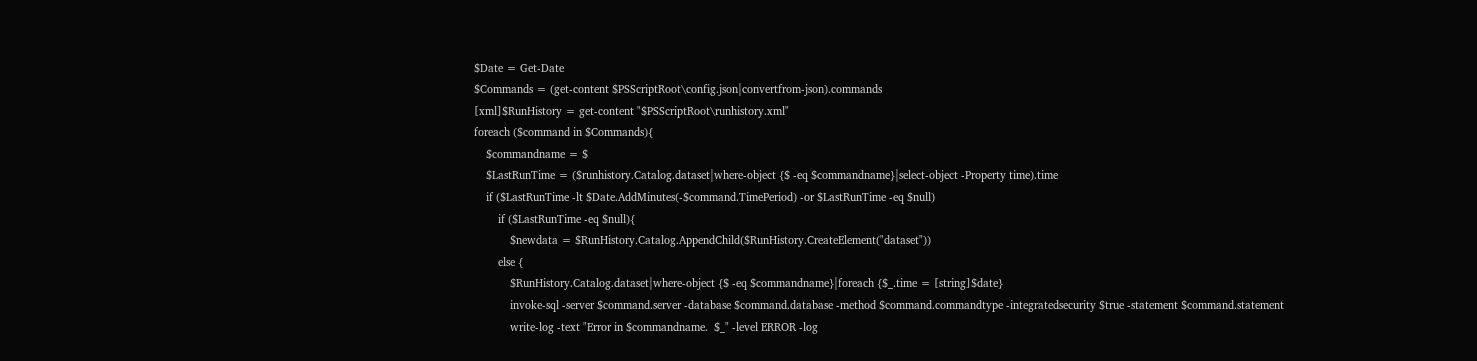$Date = Get-Date
$Commands = (get-content $PSScriptRoot\config.json|convertfrom-json).commands
[xml]$RunHistory = get-content "$PSScriptRoot\runhistory.xml"
foreach ($command in $Commands){
    $commandname = $
    $LastRunTime = ($runhistory.Catalog.dataset|where-object {$ -eq $commandname}|select-object -Property time).time
    if ($LastRunTime -lt $Date.AddMinutes(-$command.TimePeriod) -or $LastRunTime -eq $null)
        if ($LastRunTime -eq $null){
            $newdata = $RunHistory.Catalog.AppendChild($RunHistory.CreateElement("dataset"))
        else {
            $RunHistory.Catalog.dataset|where-object {$ -eq $commandname}|foreach {$_.time = [string]$date}
            invoke-sql -server $command.server -database $command.database -method $command.commandtype -integratedsecurity $true -statement $command.statement
            write-log -text "Error in $commandname.  $_" -level ERROR -log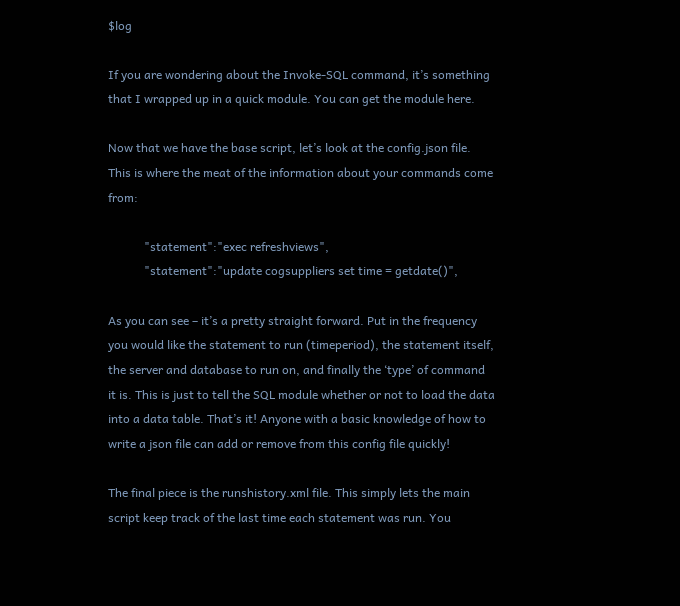$log

If you are wondering about the Invoke-SQL command, it’s something that I wrapped up in a quick module. You can get the module here.

Now that we have the base script, let’s look at the config.json file. This is where the meat of the information about your commands come from:

            "statement":"exec refreshviews",
            "statement":"update cogsuppliers set time = getdate()",

As you can see – it’s a pretty straight forward. Put in the frequency you would like the statement to run (timeperiod), the statement itself, the server and database to run on, and finally the ‘type’ of command it is. This is just to tell the SQL module whether or not to load the data into a data table. That’s it! Anyone with a basic knowledge of how to write a json file can add or remove from this config file quickly!

The final piece is the runshistory.xml file. This simply lets the main script keep track of the last time each statement was run. You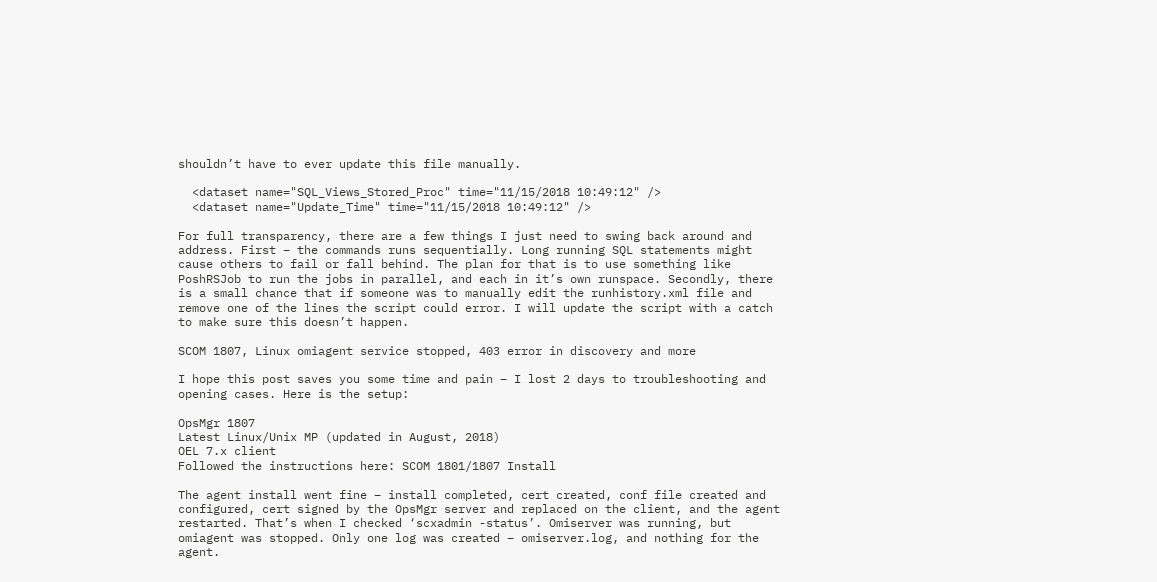shouldn’t have to ever update this file manually.

  <dataset name="SQL_Views_Stored_Proc" time="11/15/2018 10:49:12" />
  <dataset name="Update_Time" time="11/15/2018 10:49:12" />

For full transparency, there are a few things I just need to swing back around and address. First – the commands runs sequentially. Long running SQL statements might cause others to fail or fall behind. The plan for that is to use something like PoshRSJob to run the jobs in parallel, and each in it’s own runspace. Secondly, there is a small chance that if someone was to manually edit the runhistory.xml file and remove one of the lines the script could error. I will update the script with a catch to make sure this doesn’t happen.

SCOM 1807, Linux omiagent service stopped, 403 error in discovery and more

I hope this post saves you some time and pain – I lost 2 days to troubleshooting and opening cases. Here is the setup:

OpsMgr 1807
Latest Linux/Unix MP (updated in August, 2018)
OEL 7.x client
Followed the instructions here: SCOM 1801/1807 Install

The agent install went fine – install completed, cert created, conf file created and configured, cert signed by the OpsMgr server and replaced on the client, and the agent restarted. That’s when I checked ‘scxadmin -status’. Omiserver was running, but omiagent was stopped. Only one log was created – omiserver.log, and nothing for the agent.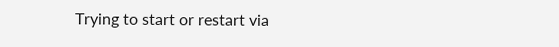Trying to start or restart via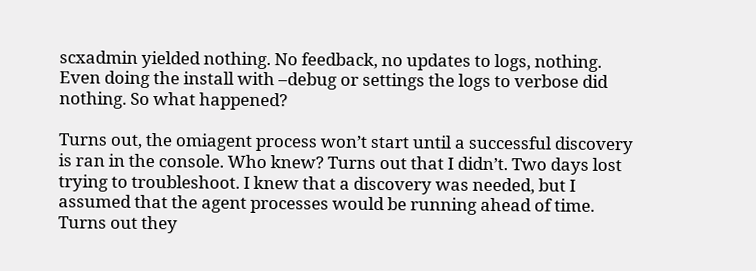scxadmin yielded nothing. No feedback, no updates to logs, nothing. Even doing the install with –debug or settings the logs to verbose did nothing. So what happened?

Turns out, the omiagent process won’t start until a successful discovery is ran in the console. Who knew? Turns out that I didn’t. Two days lost trying to troubleshoot. I knew that a discovery was needed, but I assumed that the agent processes would be running ahead of time. Turns out they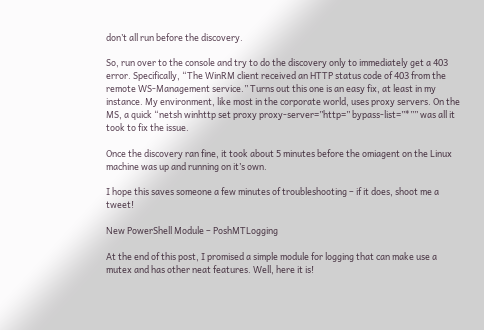don’t all run before the discovery.

So, run over to the console and try to do the discovery only to immediately get a 403 error. Specifically, “The WinRM client received an HTTP status code of 403 from the remote WS-Management service.” Turns out this one is an easy fix, at least in my instance. My environment, like most in the corporate world, uses proxy servers. On the MS, a quick “netsh winhttp set proxy proxy-server=”http=” bypass-list=”*”” was all it took to fix the issue.

Once the discovery ran fine, it took about 5 minutes before the omiagent on the Linux machine was up and running on it’s own.

I hope this saves someone a few minutes of troubleshooting – if it does, shoot me a tweet!

New PowerShell Module – PoshMTLogging

At the end of this post, I promised a simple module for logging that can make use a mutex and has other neat features. Well, here it is!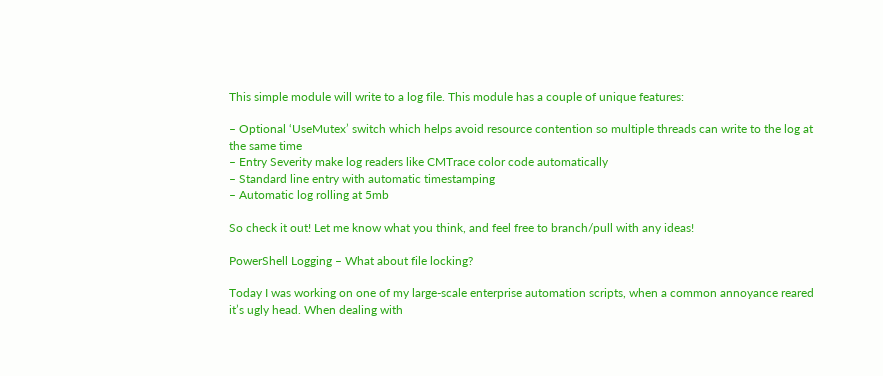This simple module will write to a log file. This module has a couple of unique features:

– Optional ‘UseMutex’ switch which helps avoid resource contention so multiple threads can write to the log at the same time
– Entry Severity make log readers like CMTrace color code automatically
– Standard line entry with automatic timestamping
– Automatic log rolling at 5mb

So check it out! Let me know what you think, and feel free to branch/pull with any ideas!

PowerShell Logging – What about file locking?

Today I was working on one of my large-scale enterprise automation scripts, when a common annoyance reared it’s ugly head. When dealing with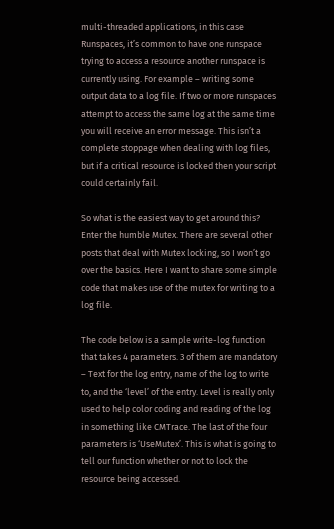multi-threaded applications, in this case Runspaces, it’s common to have one runspace trying to access a resource another runspace is currently using. For example – writing some output data to a log file. If two or more runspaces attempt to access the same log at the same time you will receive an error message. This isn’t a complete stoppage when dealing with log files, but if a critical resource is locked then your script could certainly fail.

So what is the easiest way to get around this? Enter the humble Mutex. There are several other posts that deal with Mutex locking, so I won’t go over the basics. Here I want to share some simple code that makes use of the mutex for writing to a log file.

The code below is a sample write-log function that takes 4 parameters. 3 of them are mandatory – Text for the log entry, name of the log to write to, and the ‘level’ of the entry. Level is really only used to help color coding and reading of the log in something like CMTrace. The last of the four parameters is ‘UseMutex’. This is what is going to tell our function whether or not to lock the resource being accessed.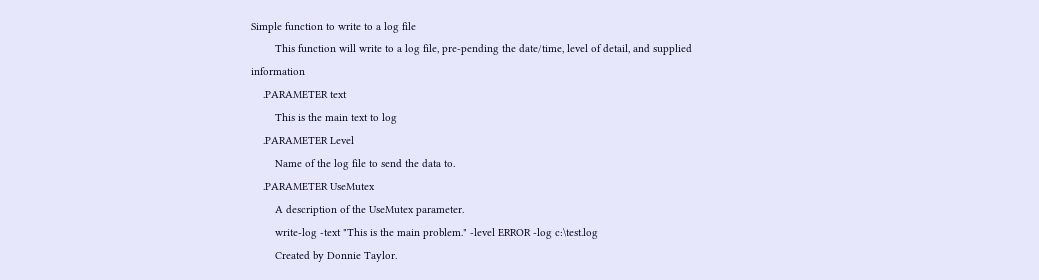Simple function to write to a log file
        This function will write to a log file, pre-pending the date/time, level of detail, and supplied information
    .PARAMETER text
        This is the main text to log
    .PARAMETER Level
        Name of the log file to send the data to.
    .PARAMETER UseMutex
        A description of the UseMutex parameter.
        write-log -text "This is the main problem." -level ERROR -log c:\test.log
        Created by Donnie Taylor.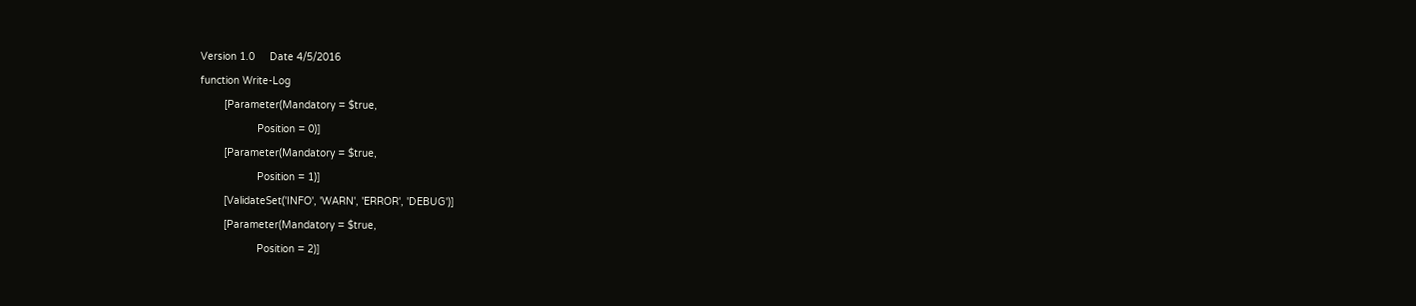Version 1.0     Date 4/5/2016
function Write-Log
        [Parameter(Mandatory = $true,
                   Position = 0)]
        [Parameter(Mandatory = $true,
                   Position = 1)]
        [ValidateSet('INFO', 'WARN', 'ERROR', 'DEBUG')]
        [Parameter(Mandatory = $true,
                   Position = 2)]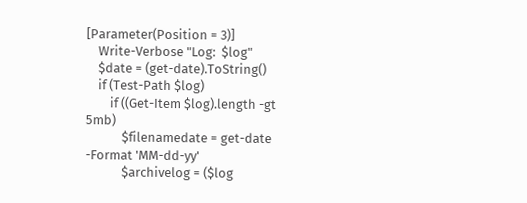[Parameter(Position = 3)]
    Write-Verbose "Log:  $log"
    $date = (get-date).ToString()
    if (Test-Path $log)
        if ((Get-Item $log).length -gt 5mb)
            $filenamedate = get-date -Format 'MM-dd-yy'
            $archivelog = ($log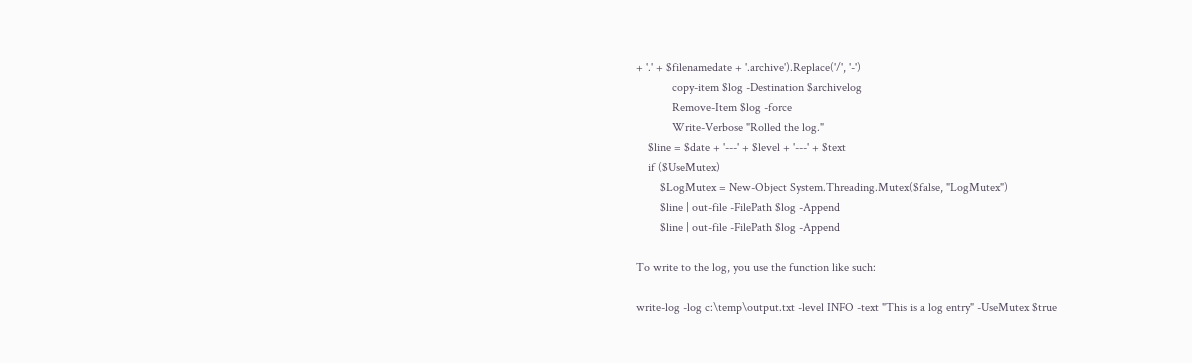+ '.' + $filenamedate + '.archive').Replace('/', '-')
            copy-item $log -Destination $archivelog
            Remove-Item $log -force
            Write-Verbose "Rolled the log."
    $line = $date + '---' + $level + '---' + $text
    if ($UseMutex)
        $LogMutex = New-Object System.Threading.Mutex($false, "LogMutex")
        $line | out-file -FilePath $log -Append
        $line | out-file -FilePath $log -Append

To write to the log, you use the function like such:

write-log -log c:\temp\output.txt -level INFO -text "This is a log entry" -UseMutex $true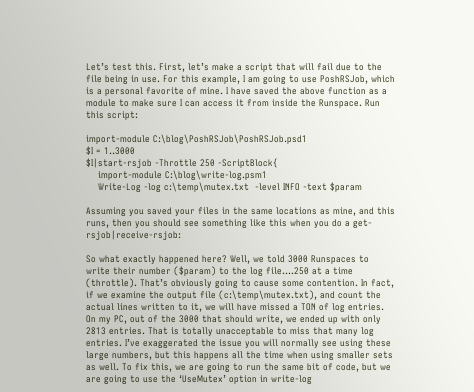Let’s test this. First, let’s make a script that will fail due to the file being in use. For this example, I am going to use PoshRSJob, which is a personal favorite of mine. I have saved the above function as a module to make sure I can access it from inside the Runspace. Run this script:

import-module C:\blog\PoshRSJob\PoshRSJob.psd1
$I = 1..3000
$I|start-rsjob -Throttle 250 -ScriptBlock{
    import-module C:\blog\write-log.psm1
    Write-Log -log c:\temp\mutex.txt  -level INFO -text $param

Assuming you saved your files in the same locations as mine, and this runs, then you should see something like this when you do a get-rsjob|receive-rsjob:

So what exactly happened here? Well, we told 3000 Runspaces to write their number ($param) to the log file….250 at a time (throttle). That’s obviously going to cause some contention. In fact, if we examine the output file (c:\temp\mutex.txt), and count the actual lines written to it, we will have missed a TON of log entries. On my PC, out of the 3000 that should write, we ended up with only 2813 entries. That is totally unacceptable to miss that many log entries. I’ve exaggerated the issue you will normally see using these large numbers, but this happens all the time when using smaller sets as well. To fix this, we are going to run the same bit of code, but we are going to use the ‘UseMutex’ option in write-log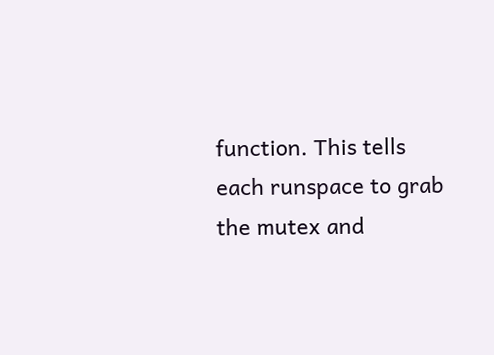function. This tells each runspace to grab the mutex and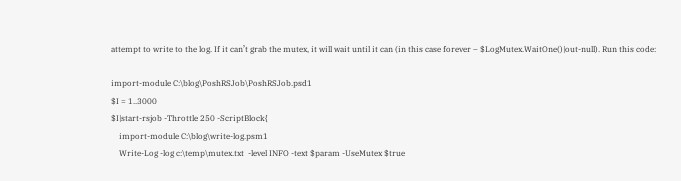attempt to write to the log. If it can’t grab the mutex, it will wait until it can (in this case forever – $LogMutex.WaitOne()|out-null). Run this code:

import-module C:\blog\PoshRSJob\PoshRSJob.psd1
$I = 1..3000
$I|start-rsjob -Throttle 250 -ScriptBlock{
    import-module C:\blog\write-log.psm1
    Write-Log -log c:\temp\mutex.txt  -level INFO -text $param -UseMutex $true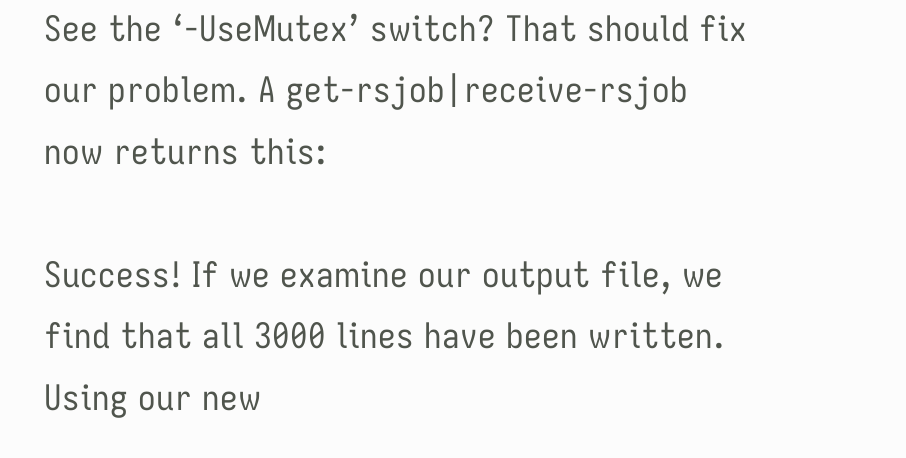See the ‘-UseMutex’ switch? That should fix our problem. A get-rsjob|receive-rsjob now returns this:

Success! If we examine our output file, we find that all 3000 lines have been written. Using our new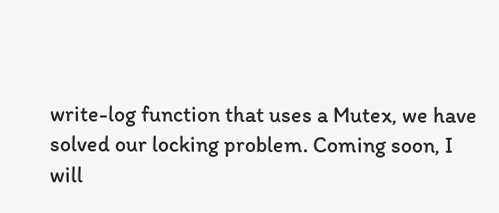write-log function that uses a Mutex, we have solved our locking problem. Coming soon, I will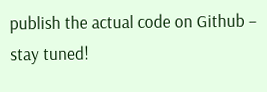publish the actual code on Github – stay tuned!